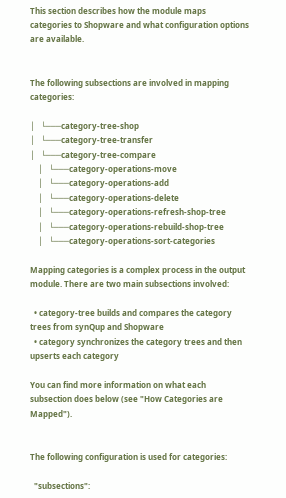This section describes how the module maps categories to Shopware and what configuration options are available.


The following subsections are involved in mapping categories:

│   └───category-tree-shop
│   └───category-tree-transfer
│   └───category-tree-compare
    │   └───category-operations-move
    │   └───category-operations-add
    │   └───category-operations-delete
    │   └───category-operations-refresh-shop-tree
    │   └───category-operations-rebuild-shop-tree
    │   └───category-operations-sort-categories

Mapping categories is a complex process in the output module. There are two main subsections involved:

  • category-tree builds and compares the category trees from synQup and Shopware
  • category synchronizes the category trees and then upserts each category

You can find more information on what each subsection does below (see "How Categories are Mapped").


The following configuration is used for categories:

  "subsections":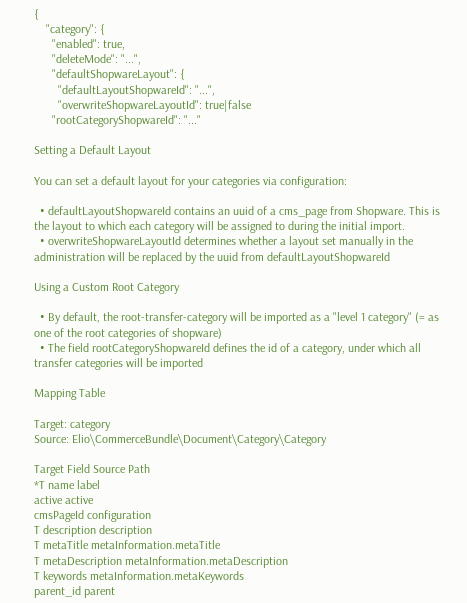{
    "category": {
      "enabled": true,
      "deleteMode": "...",
      "defaultShopwareLayout": {
        "defaultLayoutShopwareId": "...",
        "overwriteShopwareLayoutId": true|false
      "rootCategoryShopwareId": "..."

Setting a Default Layout

You can set a default layout for your categories via configuration:

  • defaultLayoutShopwareId contains an uuid of a cms_page from Shopware. This is the layout to which each category will be assigned to during the initial import.
  • overwriteShopwareLayoutId determines whether a layout set manually in the administration will be replaced by the uuid from defaultLayoutShopwareId

Using a Custom Root Category

  • By default, the root-transfer-category will be imported as a "level 1 category" (= as one of the root categories of shopware)
  • The field rootCategoryShopwareId defines the id of a category, under which all transfer categories will be imported

Mapping Table

Target: category
Source: Elio\CommerceBundle\Document\Category\Category

Target Field Source Path
*T name label
active active
cmsPageId configuration
T description description
T metaTitle metaInformation.metaTitle
T metaDescription metaInformation.metaDescription
T keywords metaInformation.metaKeywords
parent_id parent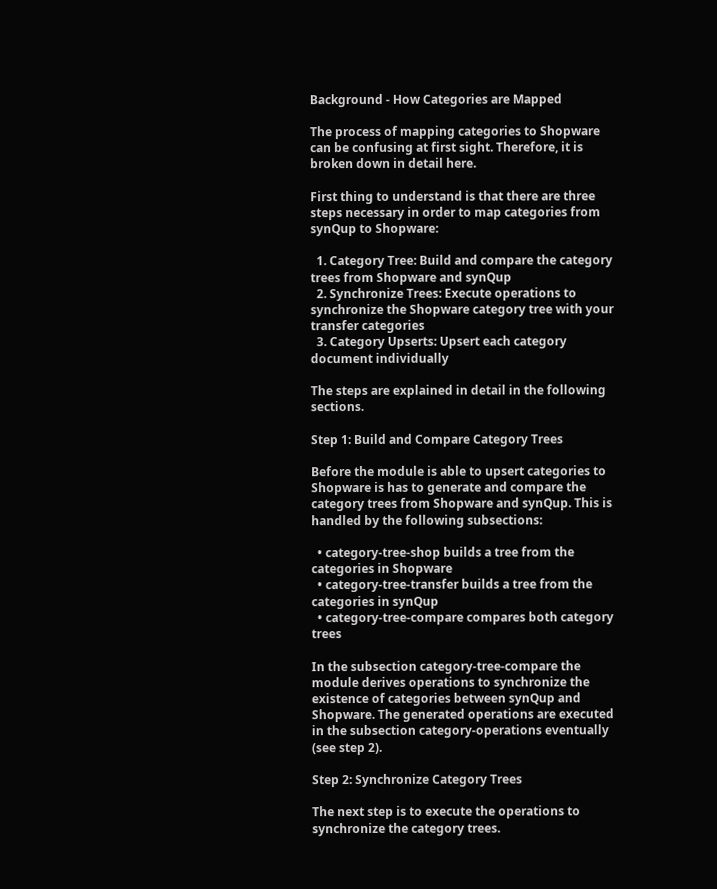Background - How Categories are Mapped

The process of mapping categories to Shopware can be confusing at first sight. Therefore, it is broken down in detail here.

First thing to understand is that there are three steps necessary in order to map categories from synQup to Shopware:

  1. Category Tree: Build and compare the category trees from Shopware and synQup
  2. Synchronize Trees: Execute operations to synchronize the Shopware category tree with your transfer categories
  3. Category Upserts: Upsert each category document individually

The steps are explained in detail in the following sections.

Step 1: Build and Compare Category Trees

Before the module is able to upsert categories to Shopware is has to generate and compare the category trees from Shopware and synQup. This is handled by the following subsections:

  • category-tree-shop builds a tree from the categories in Shopware
  • category-tree-transfer builds a tree from the categories in synQup
  • category-tree-compare compares both category trees

In the subsection category-tree-compare the module derives operations to synchronize the existence of categories between synQup and Shopware. The generated operations are executed in the subsection category-operations eventually (see step 2).

Step 2: Synchronize Category Trees

The next step is to execute the operations to synchronize the category trees.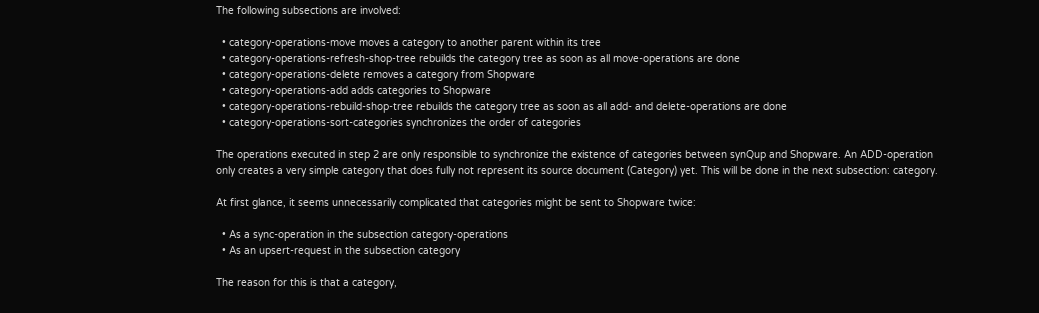The following subsections are involved:

  • category-operations-move moves a category to another parent within its tree
  • category-operations-refresh-shop-tree rebuilds the category tree as soon as all move-operations are done
  • category-operations-delete removes a category from Shopware
  • category-operations-add adds categories to Shopware
  • category-operations-rebuild-shop-tree rebuilds the category tree as soon as all add- and delete-operations are done
  • category-operations-sort-categories synchronizes the order of categories

The operations executed in step 2 are only responsible to synchronize the existence of categories between synQup and Shopware. An ADD-operation only creates a very simple category that does fully not represent its source document (Category) yet. This will be done in the next subsection: category.

At first glance, it seems unnecessarily complicated that categories might be sent to Shopware twice:

  • As a sync-operation in the subsection category-operations
  • As an upsert-request in the subsection category

The reason for this is that a category,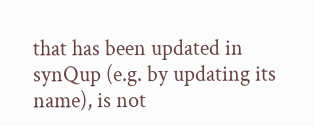that has been updated in synQup (e.g. by updating its name), is not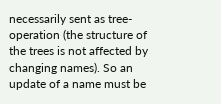necessarily sent as tree-operation (the structure of the trees is not affected by changing names). So an update of a name must be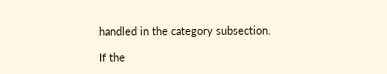handled in the category subsection.

If the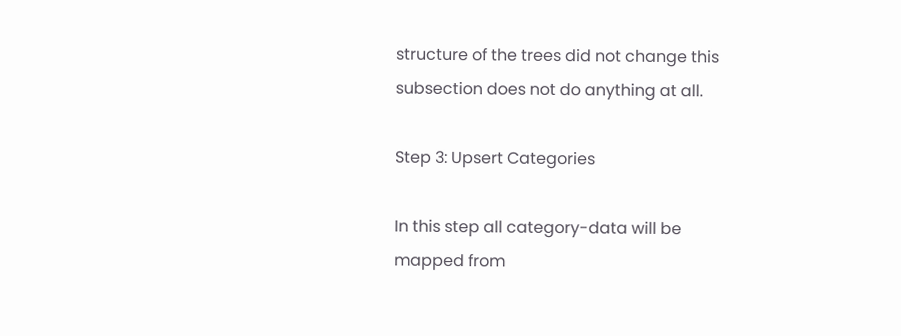structure of the trees did not change this subsection does not do anything at all.

Step 3: Upsert Categories

In this step all category-data will be mapped from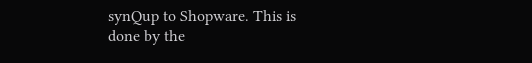synQup to Shopware. This is done by the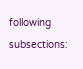following subsections: